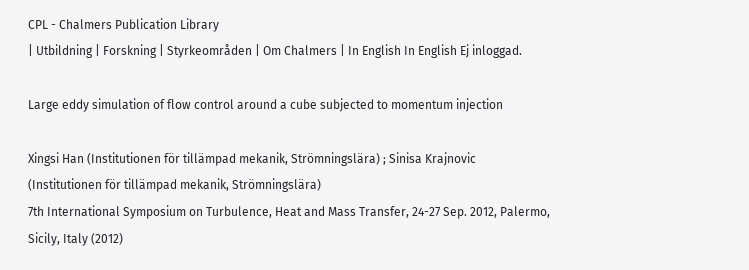CPL - Chalmers Publication Library
| Utbildning | Forskning | Styrkeområden | Om Chalmers | In English In English Ej inloggad.

Large eddy simulation of flow control around a cube subjected to momentum injection

Xingsi Han (Institutionen för tillämpad mekanik, Strömningslära) ; Sinisa Krajnovic (Institutionen för tillämpad mekanik, Strömningslära)
7th International Symposium on Turbulence, Heat and Mass Transfer, 24-27 Sep. 2012, Palermo, Sicily, Italy (2012)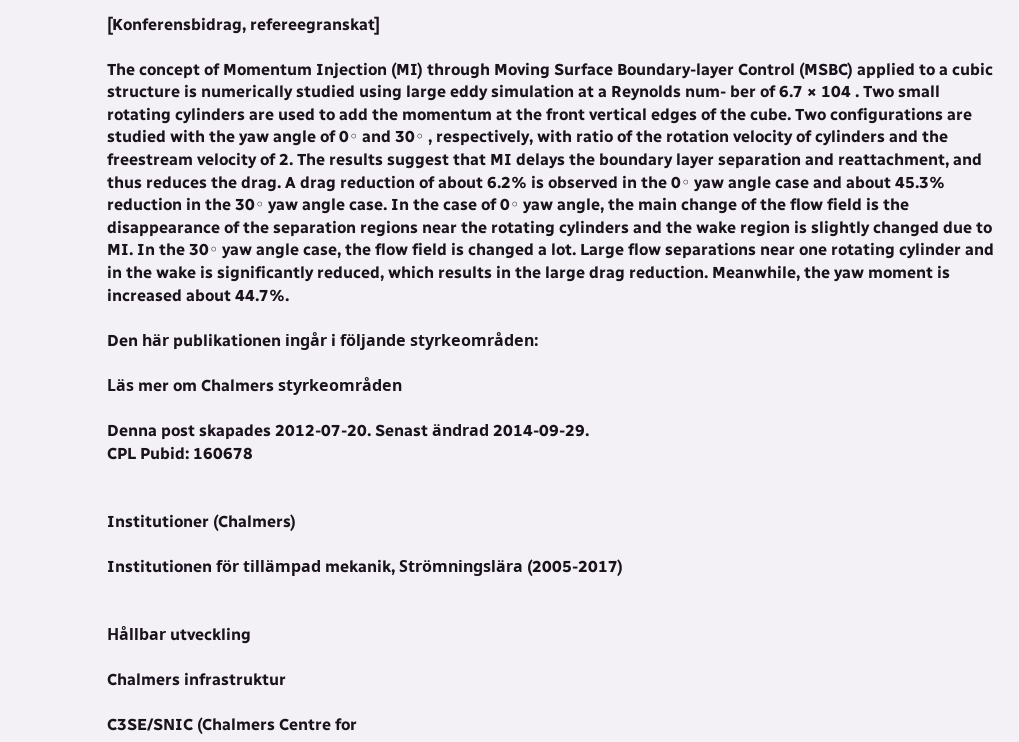[Konferensbidrag, refereegranskat]

The concept of Momentum Injection (MI) through Moving Surface Boundary-layer Control (MSBC) applied to a cubic structure is numerically studied using large eddy simulation at a Reynolds num- ber of 6.7 × 104 . Two small rotating cylinders are used to add the momentum at the front vertical edges of the cube. Two configurations are studied with the yaw angle of 0◦ and 30◦ , respectively, with ratio of the rotation velocity of cylinders and the freestream velocity of 2. The results suggest that MI delays the boundary layer separation and reattachment, and thus reduces the drag. A drag reduction of about 6.2% is observed in the 0◦ yaw angle case and about 45.3% reduction in the 30◦ yaw angle case. In the case of 0◦ yaw angle, the main change of the flow field is the disappearance of the separation regions near the rotating cylinders and the wake region is slightly changed due to MI. In the 30◦ yaw angle case, the flow field is changed a lot. Large flow separations near one rotating cylinder and in the wake is significantly reduced, which results in the large drag reduction. Meanwhile, the yaw moment is increased about 44.7%.

Den här publikationen ingår i följande styrkeområden:

Läs mer om Chalmers styrkeområden

Denna post skapades 2012-07-20. Senast ändrad 2014-09-29.
CPL Pubid: 160678


Institutioner (Chalmers)

Institutionen för tillämpad mekanik, Strömningslära (2005-2017)


Hållbar utveckling

Chalmers infrastruktur

C3SE/SNIC (Chalmers Centre for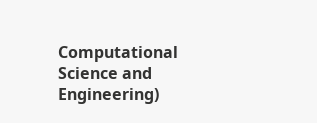Computational Science and Engineering)